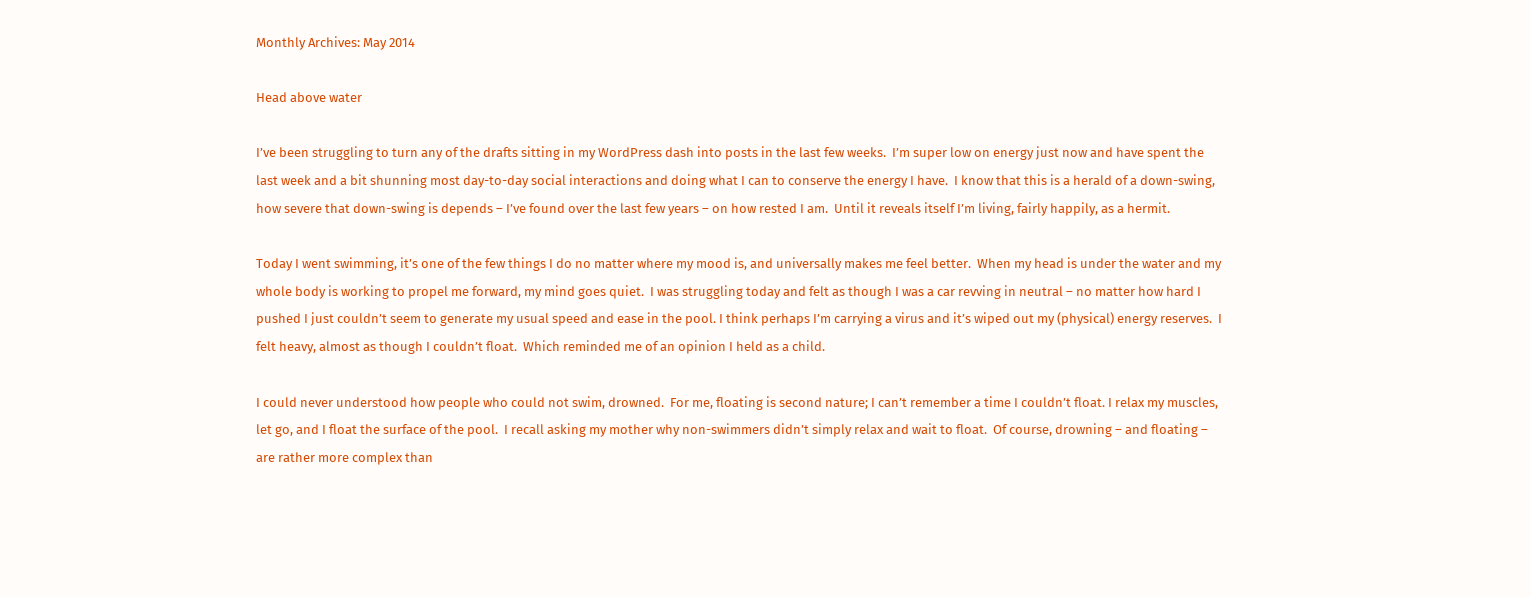Monthly Archives: May 2014

Head above water

I’ve been struggling to turn any of the drafts sitting in my WordPress dash into posts in the last few weeks.  I’m super low on energy just now and have spent the last week and a bit shunning most day-to-day social interactions and doing what I can to conserve the energy I have.  I know that this is a herald of a down-swing, how severe that down-swing is depends – I’ve found over the last few years – on how rested I am.  Until it reveals itself I’m living, fairly happily, as a hermit.

Today I went swimming, it’s one of the few things I do no matter where my mood is, and universally makes me feel better.  When my head is under the water and my whole body is working to propel me forward, my mind goes quiet.  I was struggling today and felt as though I was a car revving in neutral – no matter how hard I pushed I just couldn’t seem to generate my usual speed and ease in the pool. I think perhaps I’m carrying a virus and it’s wiped out my (physical) energy reserves.  I felt heavy, almost as though I couldn’t float.  Which reminded me of an opinion I held as a child.

I could never understood how people who could not swim, drowned.  For me, floating is second nature; I can’t remember a time I couldn’t float. I relax my muscles, let go, and I float the surface of the pool.  I recall asking my mother why non-swimmers didn’t simply relax and wait to float.  Of course, drowning – and floating – are rather more complex than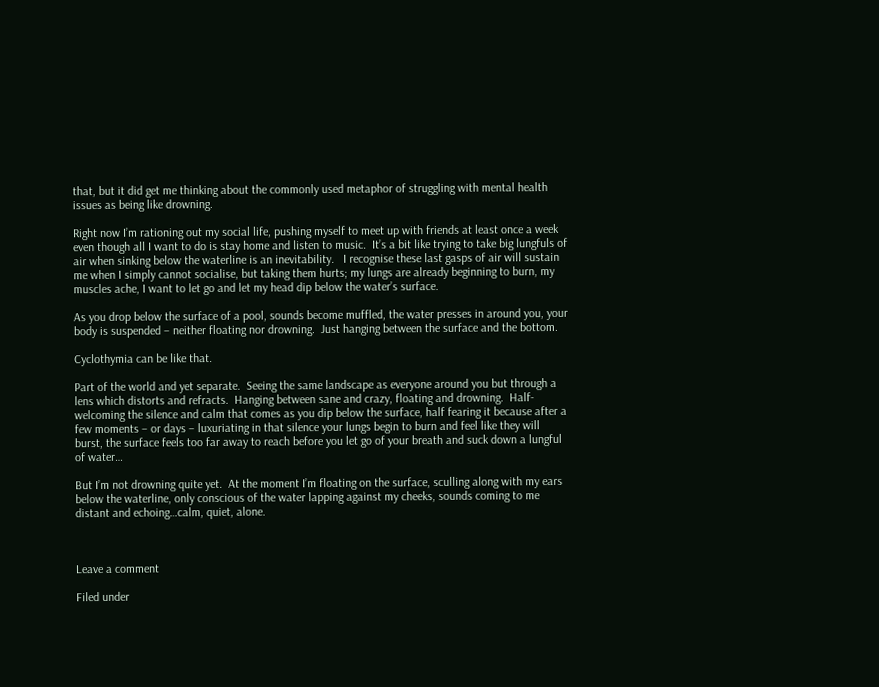that, but it did get me thinking about the commonly used metaphor of struggling with mental health issues as being like drowning.

Right now I’m rationing out my social life, pushing myself to meet up with friends at least once a week even though all I want to do is stay home and listen to music.  It’s a bit like trying to take big lungfuls of air when sinking below the waterline is an inevitability.   I recognise these last gasps of air will sustain me when I simply cannot socialise, but taking them hurts; my lungs are already beginning to burn, my muscles ache, I want to let go and let my head dip below the water’s surface.

As you drop below the surface of a pool, sounds become muffled, the water presses in around you, your body is suspended – neither floating nor drowning.  Just hanging between the surface and the bottom.

Cyclothymia can be like that.

Part of the world and yet separate.  Seeing the same landscape as everyone around you but through a lens which distorts and refracts.  Hanging between sane and crazy, floating and drowning.  Half-welcoming the silence and calm that comes as you dip below the surface, half fearing it because after a few moments – or days – luxuriating in that silence your lungs begin to burn and feel like they will burst, the surface feels too far away to reach before you let go of your breath and suck down a lungful of water…

But I’m not drowning quite yet.  At the moment I’m floating on the surface, sculling along with my ears below the waterline, only conscious of the water lapping against my cheeks, sounds coming to me distant and echoing…calm, quiet, alone.



Leave a comment

Filed under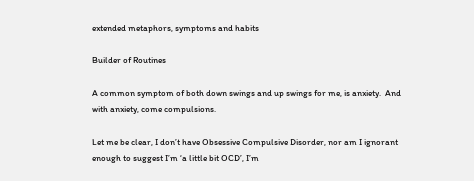extended metaphors, symptoms and habits

Builder of Routines

A common symptom of both down swings and up swings for me, is anxiety.  And with anxiety, come compulsions.

Let me be clear, I don’t have Obsessive Compulsive Disorder, nor am I ignorant enough to suggest I’m ‘a little bit OCD’, I’m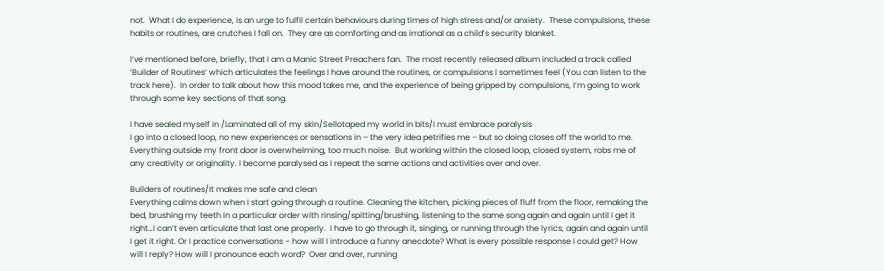not.  What I do experience, is an urge to fulfil certain behaviours during times of high stress and/or anxiety.  These compulsions, these habits or routines, are crutches I fall on.  They are as comforting and as irrational as a child’s security blanket.

I’ve mentioned before, briefly, that I am a Manic Street Preachers fan.  The most recently released album included a track called ‘Builder of Routines’ which articulates the feelings I have around the routines, or compulsions I sometimes feel (You can listen to the track here).  In order to talk about how this mood takes me, and the experience of being gripped by compulsions, I’m going to work through some key sections of that song.

I have sealed myself in /Laminated all of my skin/Sellotaped my world in bits/I must embrace paralysis
I go into a closed loop, no new experiences or sensations in – the very idea petrifies me – but so doing closes off the world to me. Everything outside my front door is overwhelming, too much noise.  But working within the closed loop, closed system, robs me of any creativity or originality. I become paralysed as I repeat the same actions and activities over and over.

Builders of routines/It makes me safe and clean
Everything calms down when I start going through a routine. Cleaning the kitchen, picking pieces of fluff from the floor, remaking the bed, brushing my teeth in a particular order with rinsing/spitting/brushing, listening to the same song again and again until I get it right…I can’t even articulate that last one properly.  I have to go through it, singing, or running through the lyrics, again and again until I get it right. Or I practice conversations – how will I introduce a funny anecdote? What is every possible response I could get? How will I reply? How will I pronounce each word?  Over and over, running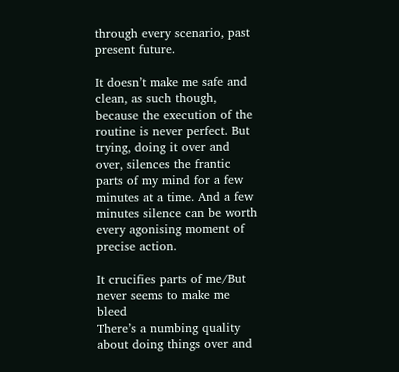through every scenario, past present future.

It doesn’t make me safe and clean, as such though, because the execution of the routine is never perfect. But trying, doing it over and over, silences the frantic parts of my mind for a few minutes at a time. And a few minutes silence can be worth every agonising moment of precise action.

It crucifies parts of me/But never seems to make me bleed
There’s a numbing quality about doing things over and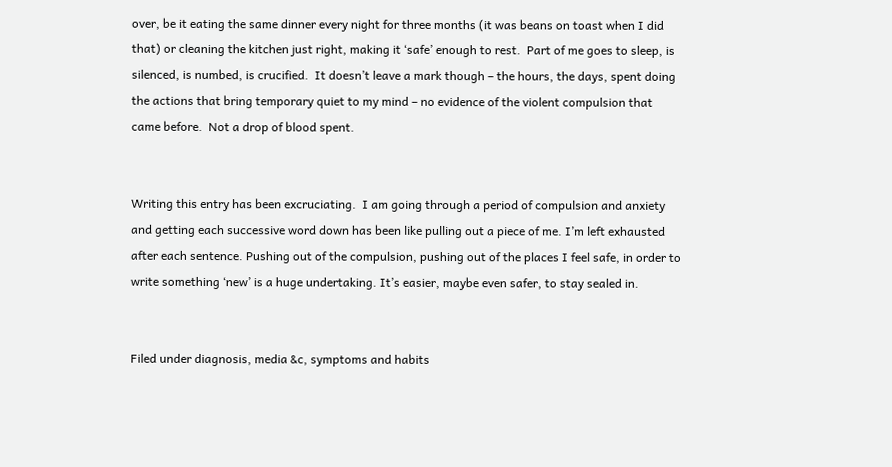over, be it eating the same dinner every night for three months (it was beans on toast when I did that) or cleaning the kitchen just right, making it ‘safe’ enough to rest.  Part of me goes to sleep, is silenced, is numbed, is crucified.  It doesn’t leave a mark though – the hours, the days, spent doing the actions that bring temporary quiet to my mind – no evidence of the violent compulsion that came before.  Not a drop of blood spent.


Writing this entry has been excruciating.  I am going through a period of compulsion and anxiety and getting each successive word down has been like pulling out a piece of me. I’m left exhausted after each sentence. Pushing out of the compulsion, pushing out of the places I feel safe, in order to write something ‘new’ is a huge undertaking. It’s easier, maybe even safer, to stay sealed in.


Filed under diagnosis, media &c, symptoms and habits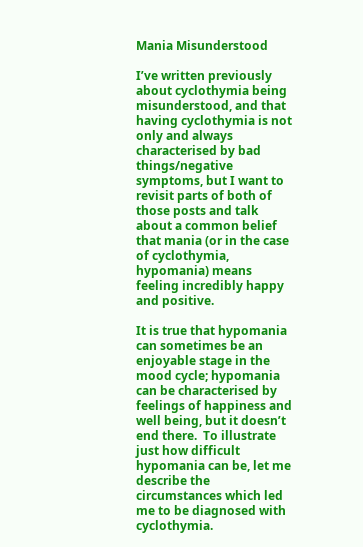Mania Misunderstood

I’ve written previously about cyclothymia being misunderstood, and that having cyclothymia is not only and always characterised by bad things/negative symptoms, but I want to revisit parts of both of those posts and talk about a common belief that mania (or in the case of cyclothymia, hypomania) means feeling incredibly happy and positive.

It is true that hypomania can sometimes be an enjoyable stage in the mood cycle; hypomania can be characterised by feelings of happiness and well being, but it doesn’t end there.  To illustrate just how difficult hypomania can be, let me describe the circumstances which led me to be diagnosed with cyclothymia.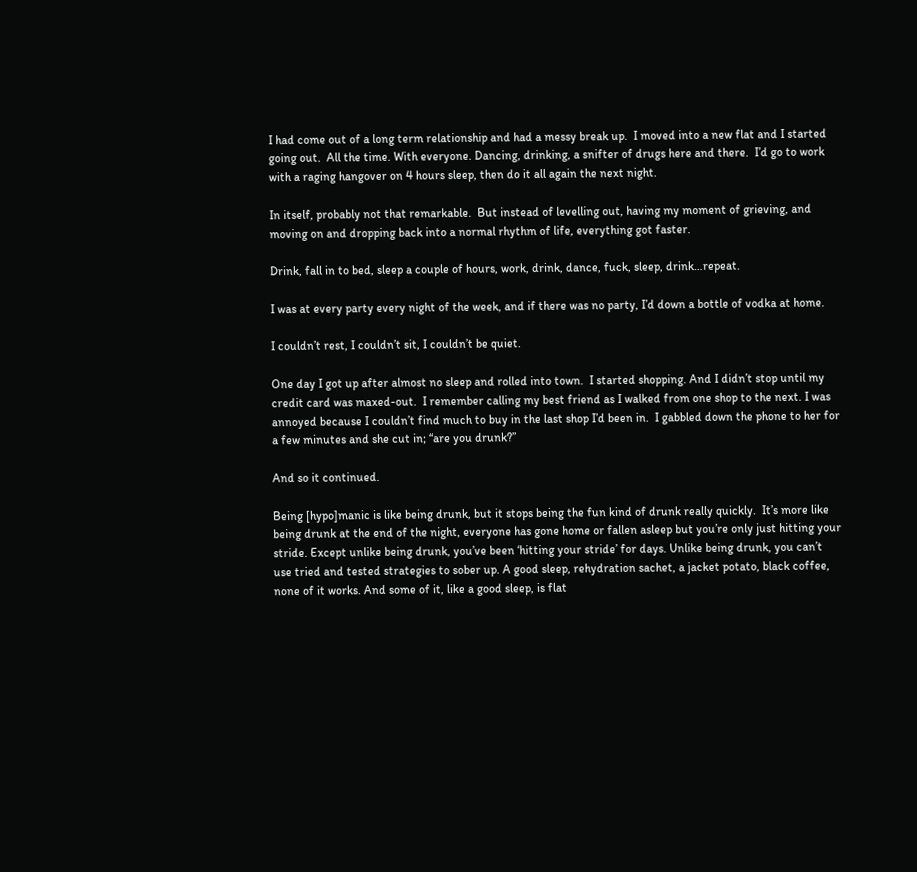I had come out of a long term relationship and had a messy break up.  I moved into a new flat and I started going out.  All the time. With everyone. Dancing, drinking, a snifter of drugs here and there.  I’d go to work with a raging hangover on 4 hours sleep, then do it all again the next night.

In itself, probably not that remarkable.  But instead of levelling out, having my moment of grieving, and moving on and dropping back into a normal rhythm of life, everything got faster.

Drink, fall in to bed, sleep a couple of hours, work, drink, dance, fuck, sleep, drink…repeat.

I was at every party every night of the week, and if there was no party, I’d down a bottle of vodka at home.

I couldn’t rest, I couldn’t sit, I couldn’t be quiet.

One day I got up after almost no sleep and rolled into town.  I started shopping. And I didn’t stop until my credit card was maxed-out.  I remember calling my best friend as I walked from one shop to the next. I was annoyed because I couldn’t find much to buy in the last shop I’d been in.  I gabbled down the phone to her for a few minutes and she cut in; “are you drunk?”

And so it continued.

Being [hypo]manic is like being drunk, but it stops being the fun kind of drunk really quickly.  It’s more like being drunk at the end of the night, everyone has gone home or fallen asleep but you’re only just hitting your stride. Except unlike being drunk, you’ve been ‘hitting your stride’ for days. Unlike being drunk, you can’t use tried and tested strategies to sober up. A good sleep, rehydration sachet, a jacket potato, black coffee, none of it works. And some of it, like a good sleep, is flat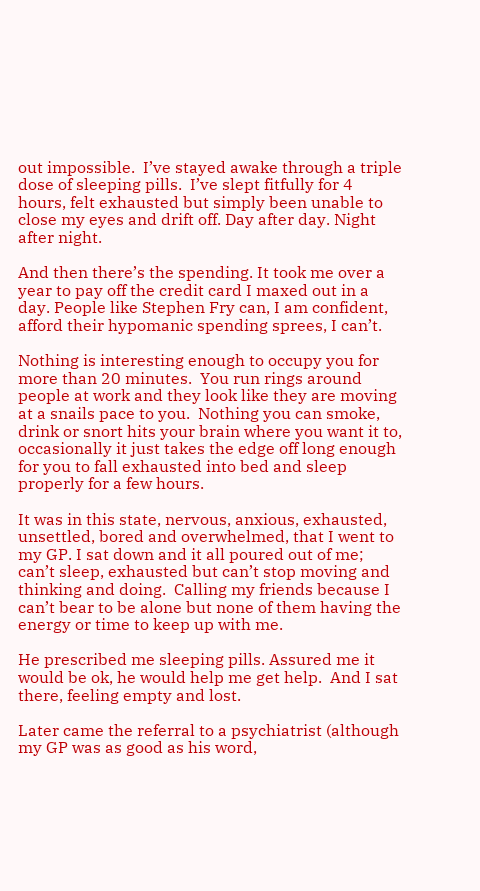out impossible.  I’ve stayed awake through a triple dose of sleeping pills.  I’ve slept fitfully for 4 hours, felt exhausted but simply been unable to close my eyes and drift off. Day after day. Night after night.

And then there’s the spending. It took me over a year to pay off the credit card I maxed out in a day. People like Stephen Fry can, I am confident, afford their hypomanic spending sprees, I can’t.

Nothing is interesting enough to occupy you for more than 20 minutes.  You run rings around people at work and they look like they are moving at a snails pace to you.  Nothing you can smoke, drink or snort hits your brain where you want it to, occasionally it just takes the edge off long enough for you to fall exhausted into bed and sleep properly for a few hours.

It was in this state, nervous, anxious, exhausted, unsettled, bored and overwhelmed, that I went to my GP. I sat down and it all poured out of me; can’t sleep, exhausted but can’t stop moving and thinking and doing.  Calling my friends because I can’t bear to be alone but none of them having the energy or time to keep up with me.

He prescribed me sleeping pills. Assured me it would be ok, he would help me get help.  And I sat there, feeling empty and lost.

Later came the referral to a psychiatrist (although my GP was as good as his word,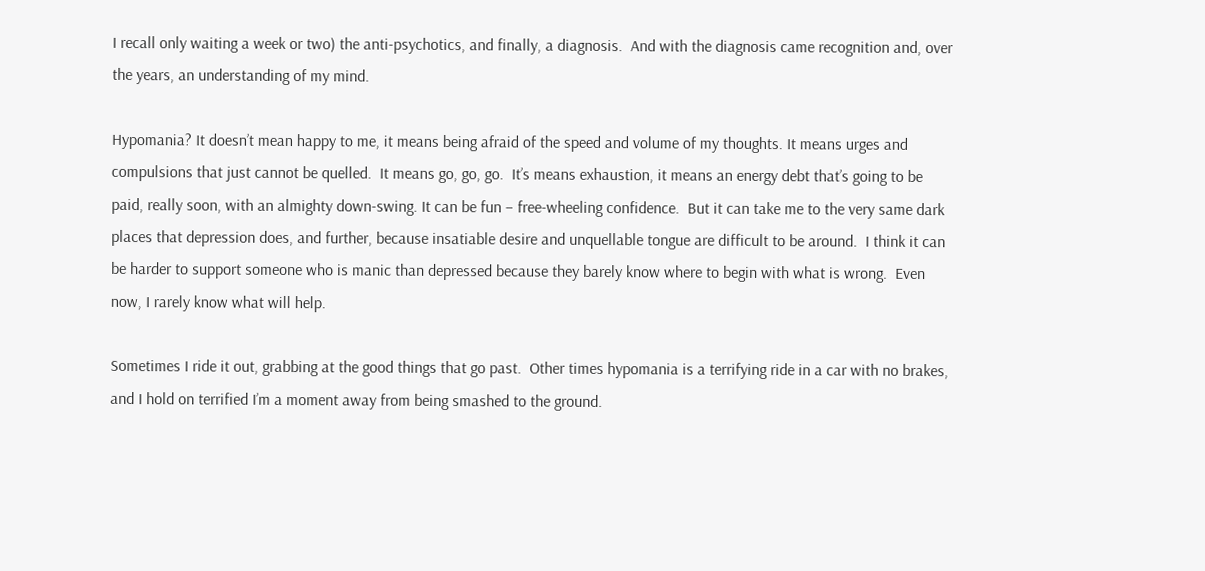I recall only waiting a week or two) the anti-psychotics, and finally, a diagnosis.  And with the diagnosis came recognition and, over the years, an understanding of my mind.

Hypomania? It doesn’t mean happy to me, it means being afraid of the speed and volume of my thoughts. It means urges and compulsions that just cannot be quelled.  It means go, go, go.  It’s means exhaustion, it means an energy debt that’s going to be paid, really soon, with an almighty down-swing. It can be fun – free-wheeling confidence.  But it can take me to the very same dark places that depression does, and further, because insatiable desire and unquellable tongue are difficult to be around.  I think it can be harder to support someone who is manic than depressed because they barely know where to begin with what is wrong.  Even now, I rarely know what will help.

Sometimes I ride it out, grabbing at the good things that go past.  Other times hypomania is a terrifying ride in a car with no brakes, and I hold on terrified I’m a moment away from being smashed to the ground.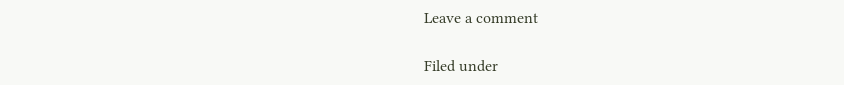Leave a comment

Filed under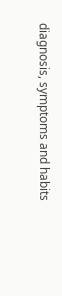diagnosis, symptoms and habits